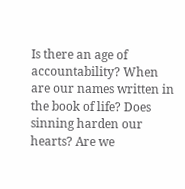Is there an age of accountability? When are our names written in the book of life? Does sinning harden our hearts? Are we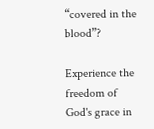“covered in the blood”?

Experience the freedom of God's grace in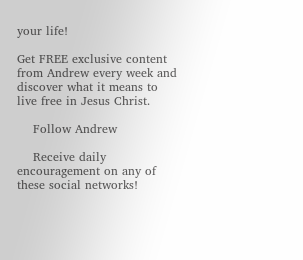your life!

Get FREE exclusive content from Andrew every week and discover what it means to live free in Jesus Christ.

    Follow Andrew

    Receive daily encouragement on any of these social networks!